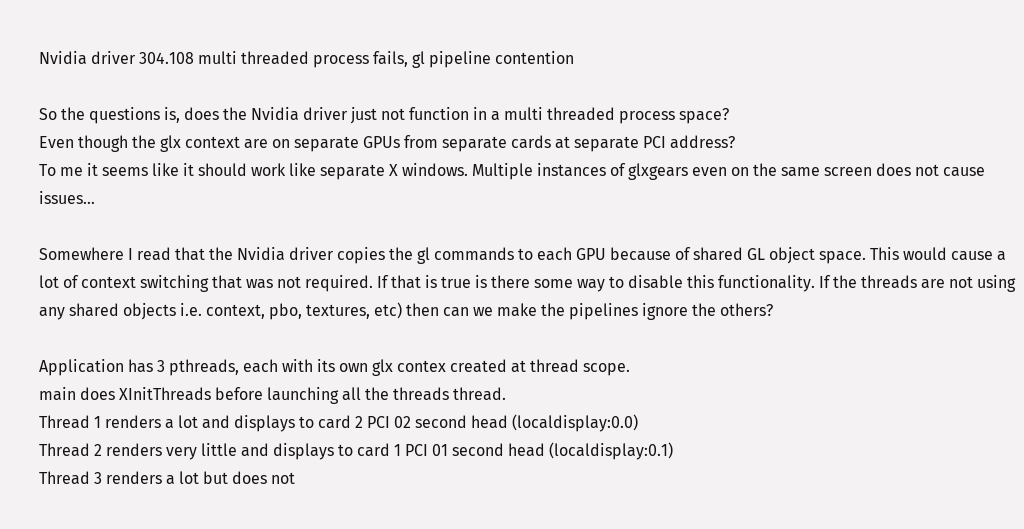Nvidia driver 304.108 multi threaded process fails, gl pipeline contention

So the questions is, does the Nvidia driver just not function in a multi threaded process space?
Even though the glx context are on separate GPUs from separate cards at separate PCI address?
To me it seems like it should work like separate X windows. Multiple instances of glxgears even on the same screen does not cause issues…

Somewhere I read that the Nvidia driver copies the gl commands to each GPU because of shared GL object space. This would cause a lot of context switching that was not required. If that is true is there some way to disable this functionality. If the threads are not using any shared objects i.e. context, pbo, textures, etc) then can we make the pipelines ignore the others?

Application has 3 pthreads, each with its own glx contex created at thread scope.
main does XInitThreads before launching all the threads thread.
Thread 1 renders a lot and displays to card 2 PCI 02 second head (localdisplay:0.0)
Thread 2 renders very little and displays to card 1 PCI 01 second head (localdisplay:0.1)
Thread 3 renders a lot but does not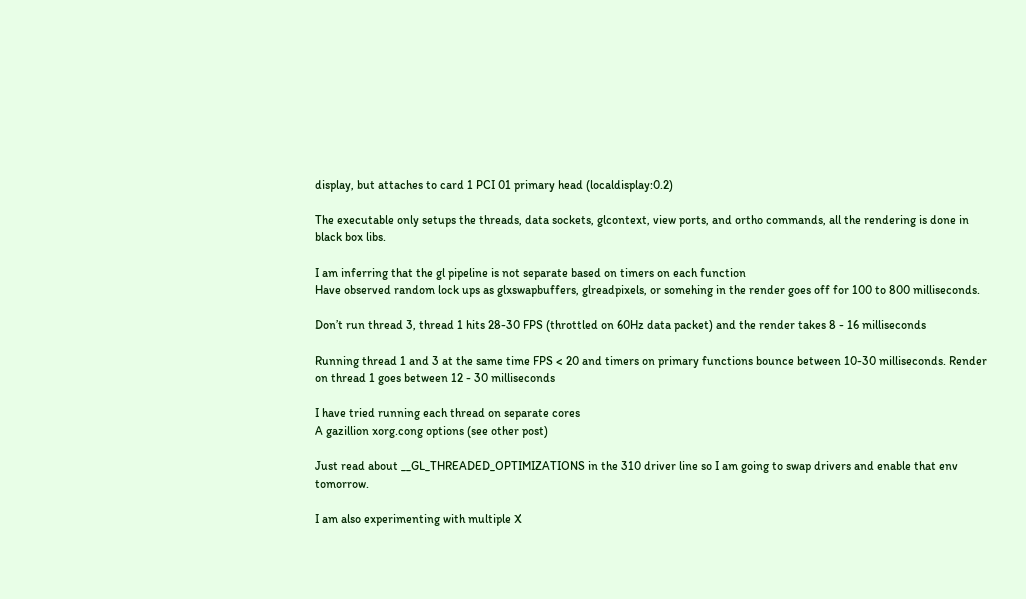display, but attaches to card 1 PCI 01 primary head (localdisplay:0.2)

The executable only setups the threads, data sockets, glcontext, view ports, and ortho commands, all the rendering is done in black box libs.

I am inferring that the gl pipeline is not separate based on timers on each function
Have observed random lock ups as glxswapbuffers, glreadpixels, or somehing in the render goes off for 100 to 800 milliseconds.

Don’t run thread 3, thread 1 hits 28-30 FPS (throttled on 60Hz data packet) and the render takes 8 - 16 milliseconds

Running thread 1 and 3 at the same time FPS < 20 and timers on primary functions bounce between 10-30 milliseconds. Render on thread 1 goes between 12 - 30 milliseconds

I have tried running each thread on separate cores
A gazillion xorg.cong options (see other post)

Just read about __GL_THREADED_OPTIMIZATIONS in the 310 driver line so I am going to swap drivers and enable that env tomorrow.

I am also experimenting with multiple X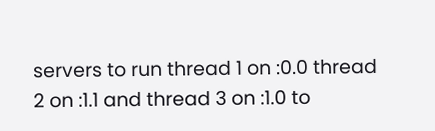servers to run thread 1 on :0.0 thread 2 on :1.1 and thread 3 on :1.0 to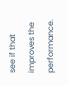see if that improves the performance.